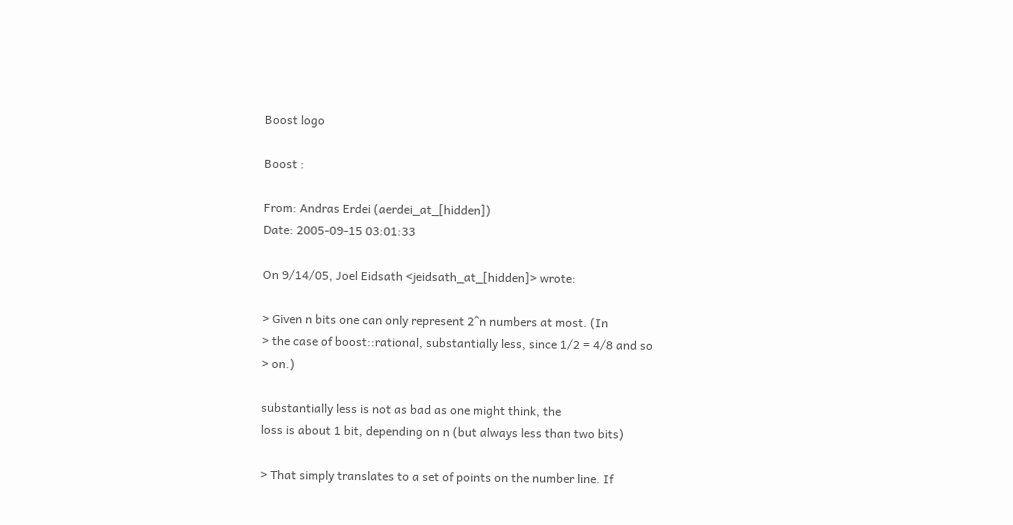Boost logo

Boost :

From: Andras Erdei (aerdei_at_[hidden])
Date: 2005-09-15 03:01:33

On 9/14/05, Joel Eidsath <jeidsath_at_[hidden]> wrote:

> Given n bits one can only represent 2^n numbers at most. (In
> the case of boost::rational, substantially less, since 1/2 = 4/8 and so
> on.)

substantially less is not as bad as one might think, the
loss is about 1 bit, depending on n (but always less than two bits)

> That simply translates to a set of points on the number line. If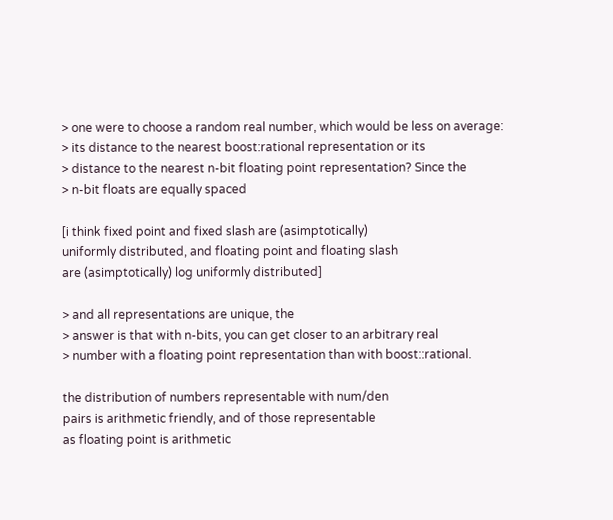> one were to choose a random real number, which would be less on average:
> its distance to the nearest boost:rational representation or its
> distance to the nearest n-bit floating point representation? Since the
> n-bit floats are equally spaced

[i think fixed point and fixed slash are (asimptotically)
uniformly distributed, and floating point and floating slash
are (asimptotically) log uniformly distributed]

> and all representations are unique, the
> answer is that with n-bits, you can get closer to an arbitrary real
> number with a floating point representation than with boost::rational.

the distribution of numbers representable with num/den
pairs is arithmetic friendly, and of those representable
as floating point is arithmetic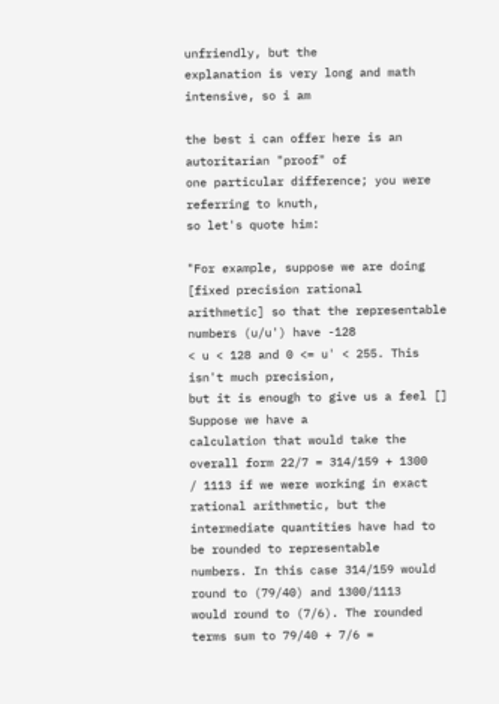unfriendly, but the
explanation is very long and math intensive, so i am

the best i can offer here is an autoritarian "proof" of
one particular difference; you were referring to knuth,
so let's quote him:

"For example, suppose we are doing [fixed precision rational
arithmetic] so that the representable numbers (u/u') have -128
< u < 128 and 0 <= u' < 255. This isn't much precision,
but it is enough to give us a feel [] Suppose we have a
calculation that would take the overall form 22/7 = 314/159 + 1300
/ 1113 if we were working in exact rational arithmetic, but the
intermediate quantities have had to be rounded to representable
numbers. In this case 314/159 would round to (79/40) and 1300/1113
would round to (7/6). The rounded terms sum to 79/40 + 7/6 =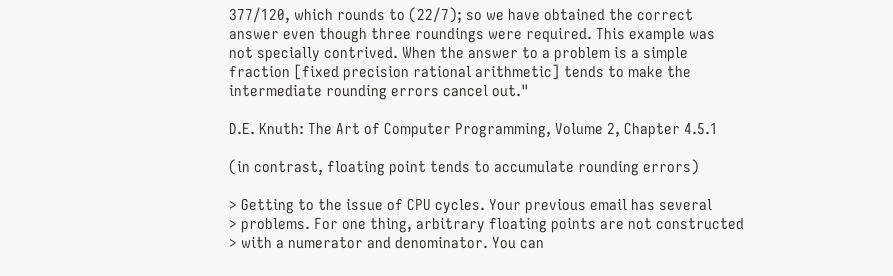377/120, which rounds to (22/7); so we have obtained the correct
answer even though three roundings were required. This example was
not specially contrived. When the answer to a problem is a simple
fraction [fixed precision rational arithmetic] tends to make the
intermediate rounding errors cancel out."

D.E. Knuth: The Art of Computer Programming, Volume 2, Chapter 4.5.1

(in contrast, floating point tends to accumulate rounding errors)

> Getting to the issue of CPU cycles. Your previous email has several
> problems. For one thing, arbitrary floating points are not constructed
> with a numerator and denominator. You can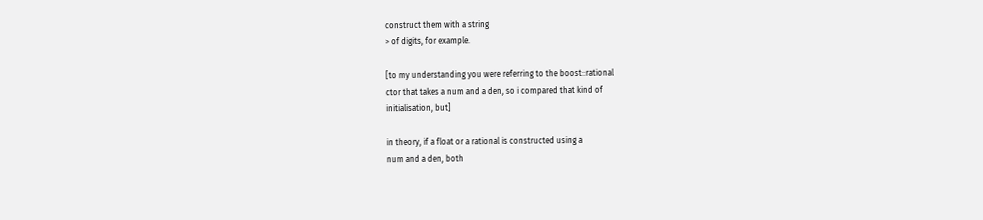construct them with a string
> of digits, for example.

[to my understanding you were referring to the boost::rational
ctor that takes a num and a den, so i compared that kind of
initialisation, but]

in theory, if a float or a rational is constructed using a
num and a den, both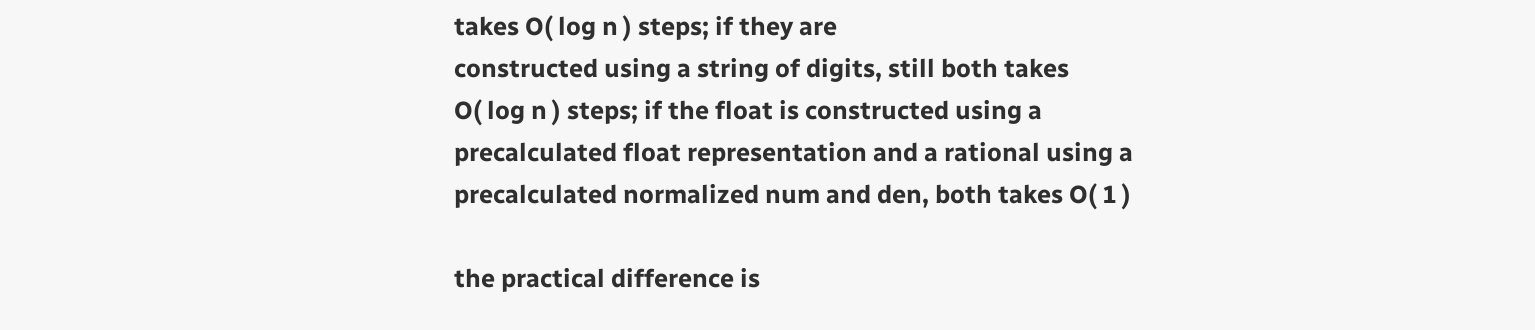takes O( log n ) steps; if they are
constructed using a string of digits, still both takes
O( log n ) steps; if the float is constructed using a
precalculated float representation and a rational using a
precalculated normalized num and den, both takes O( 1 )

the practical difference is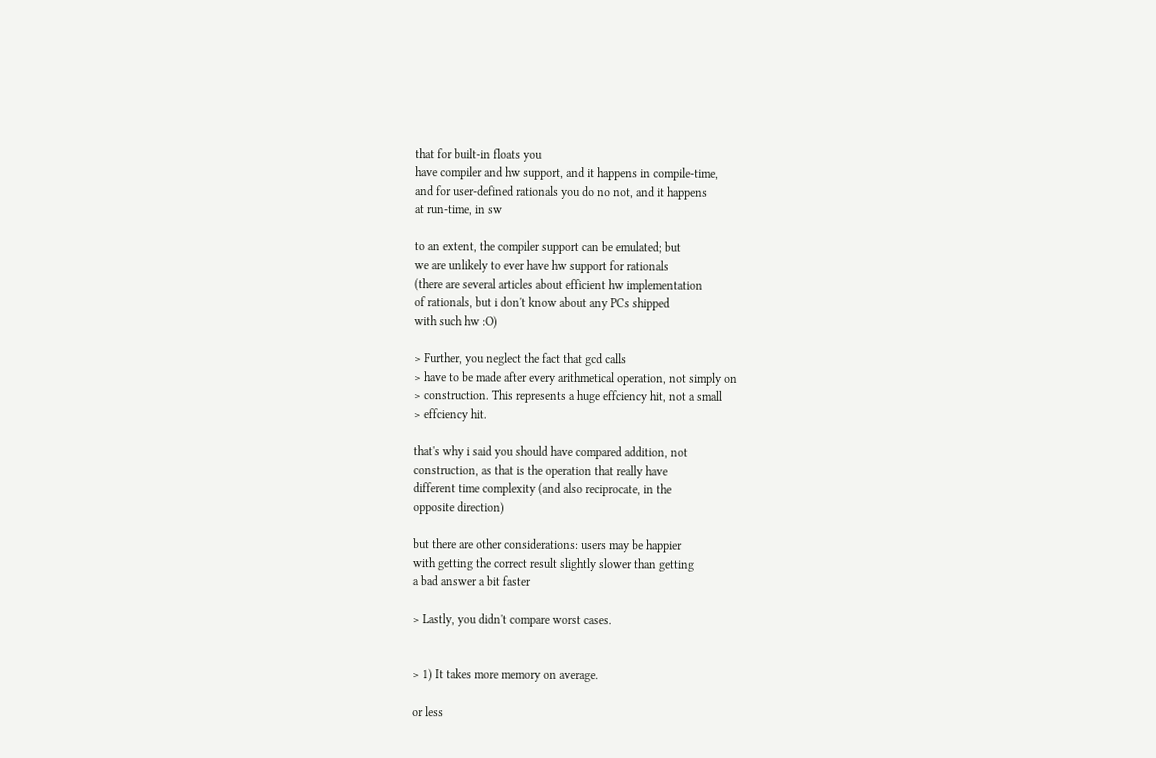that for built-in floats you
have compiler and hw support, and it happens in compile-time,
and for user-defined rationals you do no not, and it happens
at run-time, in sw

to an extent, the compiler support can be emulated; but
we are unlikely to ever have hw support for rationals
(there are several articles about efficient hw implementation
of rationals, but i don't know about any PCs shipped
with such hw :O)

> Further, you neglect the fact that gcd calls
> have to be made after every arithmetical operation, not simply on
> construction. This represents a huge effciency hit, not a small
> effciency hit.

that's why i said you should have compared addition, not
construction, as that is the operation that really have
different time complexity (and also reciprocate, in the
opposite direction)

but there are other considerations: users may be happier
with getting the correct result slightly slower than getting
a bad answer a bit faster

> Lastly, you didn't compare worst cases.


> 1) It takes more memory on average.

or less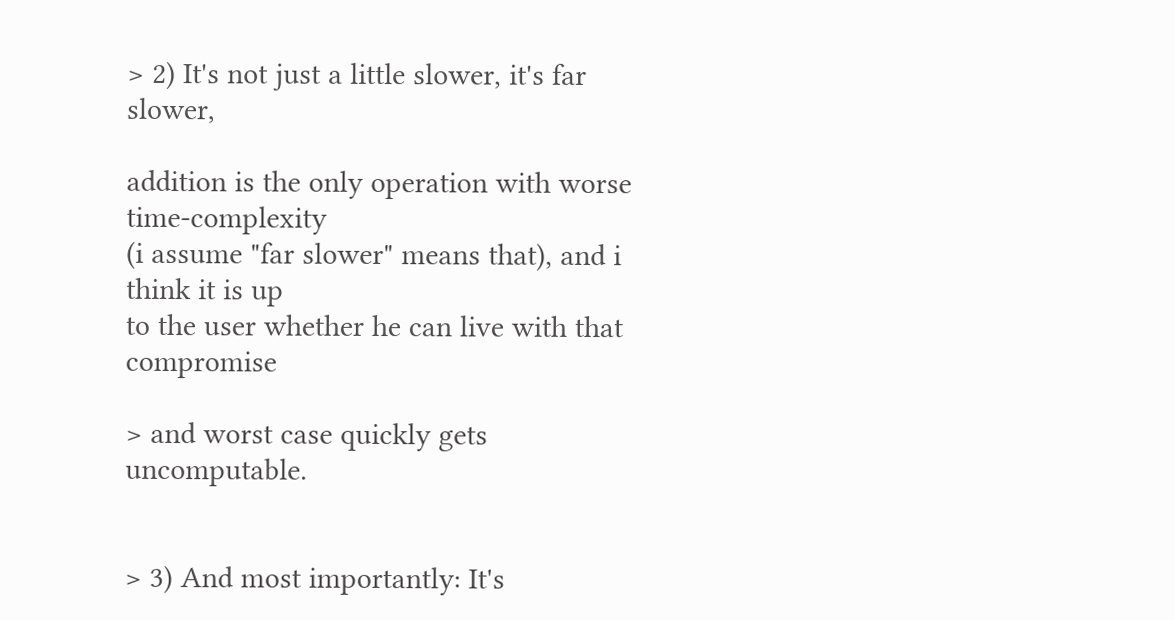> 2) It's not just a little slower, it's far slower,

addition is the only operation with worse time-complexity
(i assume "far slower" means that), and i think it is up
to the user whether he can live with that compromise

> and worst case quickly gets uncomputable.


> 3) And most importantly: It's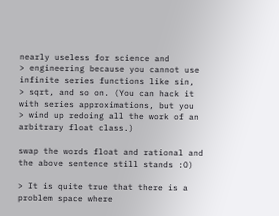nearly useless for science and
> engineering because you cannot use infinite series functions like sin,
> sqrt, and so on. (You can hack it with series approximations, but you
> wind up redoing all the work of an arbitrary float class.)

swap the words float and rational and the above sentence still stands :O)

> It is quite true that there is a problem space where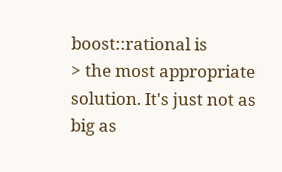boost::rational is
> the most appropriate solution. It's just not as big as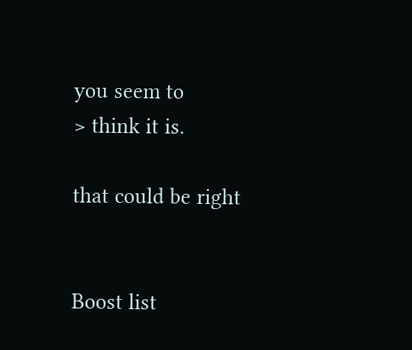you seem to
> think it is.

that could be right


Boost list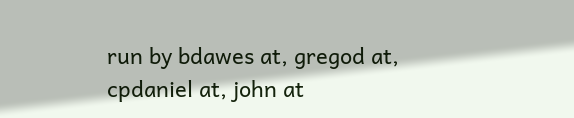run by bdawes at, gregod at, cpdaniel at, john at